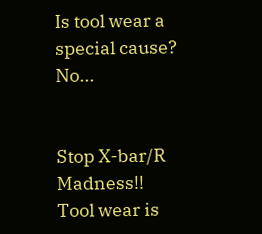Is tool wear a special cause? No...


Stop X-bar/R Madness!!
Tool wear is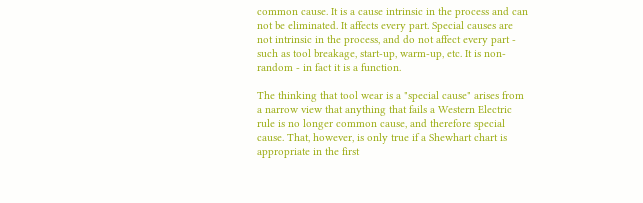common cause. It is a cause intrinsic in the process and can not be eliminated. It affects every part. Special causes are not intrinsic in the process, and do not affect every part - such as tool breakage, start-up, warm-up, etc. It is non-random - in fact it is a function.

The thinking that tool wear is a "special cause" arises from a narrow view that anything that fails a Western Electric rule is no longer common cause, and therefore special cause. That, however, is only true if a Shewhart chart is appropriate in the first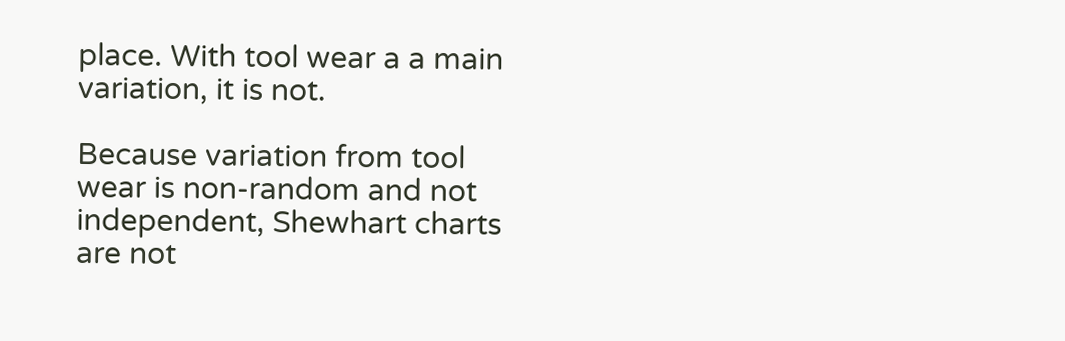place. With tool wear a a main variation, it is not.

Because variation from tool wear is non-random and not independent, Shewhart charts are not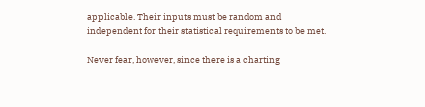applicable. Their inputs must be random and independent for their statistical requirements to be met.

Never fear, however, since there is a charting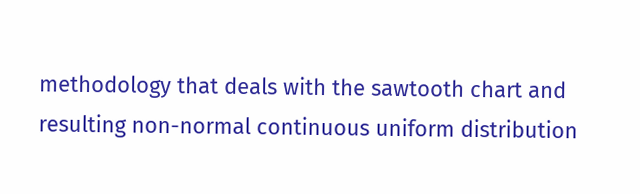methodology that deals with the sawtooth chart and resulting non-normal continuous uniform distribution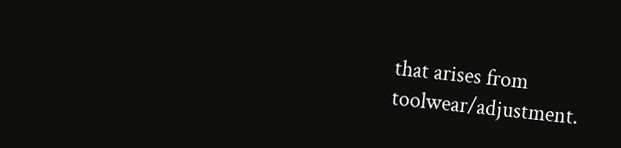that arises from toolwear/adjustment.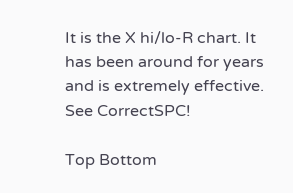It is the X hi/lo-R chart. It has been around for years and is extremely effective. See CorrectSPC!

Top Bottom